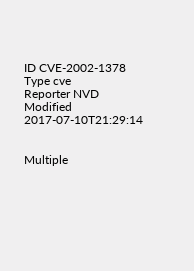ID CVE-2002-1378
Type cve
Reporter NVD
Modified 2017-07-10T21:29:14


Multiple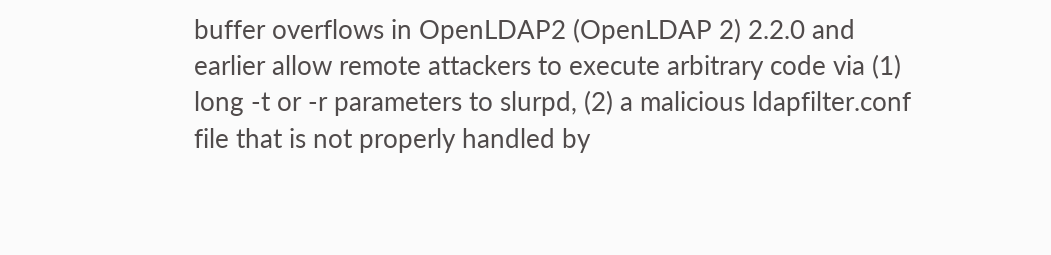buffer overflows in OpenLDAP2 (OpenLDAP 2) 2.2.0 and earlier allow remote attackers to execute arbitrary code via (1) long -t or -r parameters to slurpd, (2) a malicious ldapfilter.conf file that is not properly handled by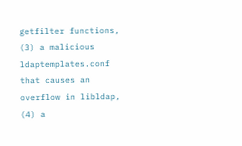getfilter functions, (3) a malicious ldaptemplates.conf that causes an overflow in libldap, (4) a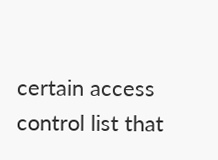certain access control list that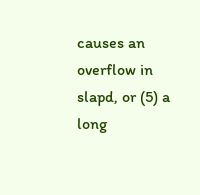causes an overflow in slapd, or (5) a long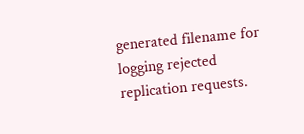generated filename for logging rejected replication requests.